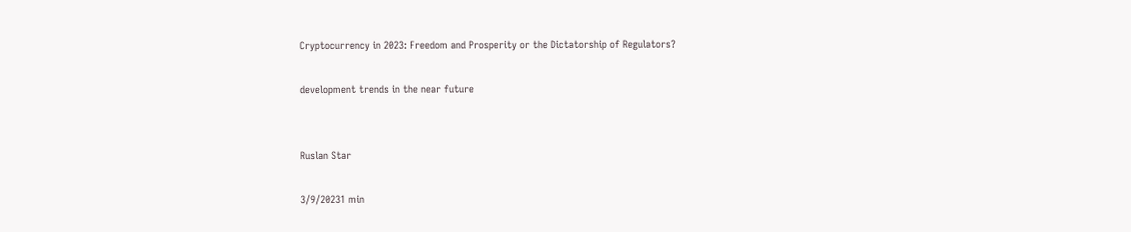Cryptocurrency in 2023: Freedom and Prosperity or the Dictatorship of Regulators?

development trends in the near future


Ruslan Star

3/9/20231 min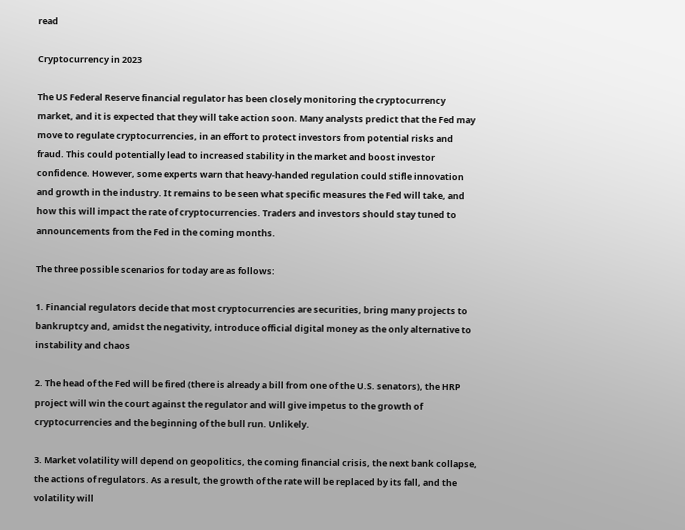read

Cryptocurrency in 2023

The US Federal Reserve financial regulator has been closely monitoring the cryptocurrency market, and it is expected that they will take action soon. Many analysts predict that the Fed may move to regulate cryptocurrencies, in an effort to protect investors from potential risks and fraud. This could potentially lead to increased stability in the market and boost investor confidence. However, some experts warn that heavy-handed regulation could stifle innovation and growth in the industry. It remains to be seen what specific measures the Fed will take, and how this will impact the rate of cryptocurrencies. Traders and investors should stay tuned to announcements from the Fed in the coming months.

The three possible scenarios for today are as follows:

1. Financial regulators decide that most cryptocurrencies are securities, bring many projects to bankruptcy and, amidst the negativity, introduce official digital money as the only alternative to instability and chaos

2. The head of the Fed will be fired (there is already a bill from one of the U.S. senators), the HRP project will win the court against the regulator and will give impetus to the growth of cryptocurrencies and the beginning of the bull run. Unlikely.

3. Market volatility will depend on geopolitics, the coming financial crisis, the next bank collapse, the actions of regulators. As a result, the growth of the rate will be replaced by its fall, and the volatility will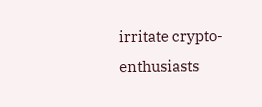irritate crypto-enthusiasts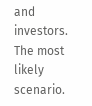and investors. The most likely scenario.